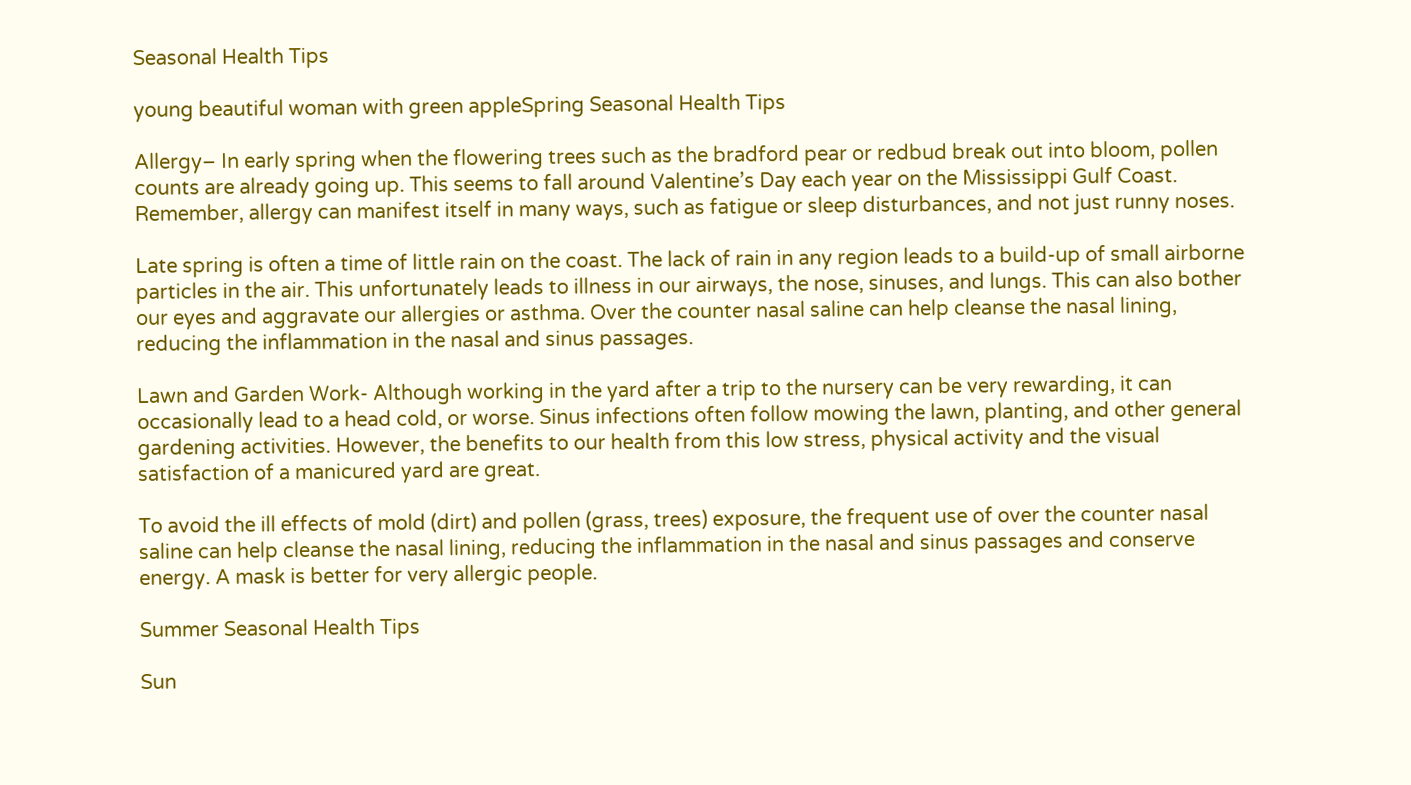Seasonal Health Tips

young beautiful woman with green appleSpring Seasonal Health Tips

Allergy– In early spring when the flowering trees such as the bradford pear or redbud break out into bloom, pollen counts are already going up. This seems to fall around Valentine’s Day each year on the Mississippi Gulf Coast. Remember, allergy can manifest itself in many ways, such as fatigue or sleep disturbances, and not just runny noses.

Late spring is often a time of little rain on the coast. The lack of rain in any region leads to a build-up of small airborne particles in the air. This unfortunately leads to illness in our airways, the nose, sinuses, and lungs. This can also bother our eyes and aggravate our allergies or asthma. Over the counter nasal saline can help cleanse the nasal lining, reducing the inflammation in the nasal and sinus passages.

Lawn and Garden Work- Although working in the yard after a trip to the nursery can be very rewarding, it can occasionally lead to a head cold, or worse. Sinus infections often follow mowing the lawn, planting, and other general gardening activities. However, the benefits to our health from this low stress, physical activity and the visual satisfaction of a manicured yard are great.

To avoid the ill effects of mold (dirt) and pollen (grass, trees) exposure, the frequent use of over the counter nasal saline can help cleanse the nasal lining, reducing the inflammation in the nasal and sinus passages and conserve energy. A mask is better for very allergic people.

Summer Seasonal Health Tips

Sun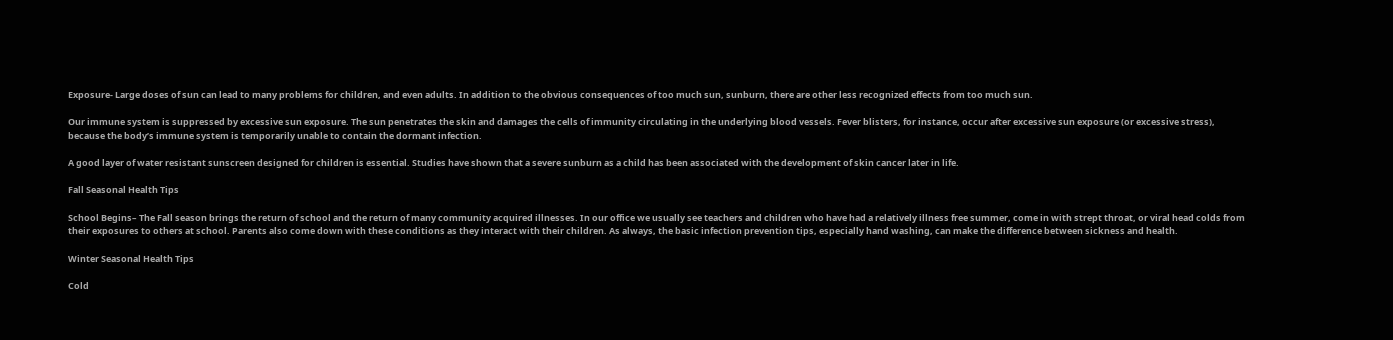Exposure- Large doses of sun can lead to many problems for children, and even adults. In addition to the obvious consequences of too much sun, sunburn, there are other less recognized effects from too much sun.

Our immune system is suppressed by excessive sun exposure. The sun penetrates the skin and damages the cells of immunity circulating in the underlying blood vessels. Fever blisters, for instance, occur after excessive sun exposure (or excessive stress), because the body’s immune system is temporarily unable to contain the dormant infection.

A good layer of water resistant sunscreen designed for children is essential. Studies have shown that a severe sunburn as a child has been associated with the development of skin cancer later in life.

Fall Seasonal Health Tips

School Begins– The Fall season brings the return of school and the return of many community acquired illnesses. In our office we usually see teachers and children who have had a relatively illness free summer, come in with strept throat, or viral head colds from their exposures to others at school. Parents also come down with these conditions as they interact with their children. As always, the basic infection prevention tips, especially hand washing, can make the difference between sickness and health.

Winter Seasonal Health Tips

Cold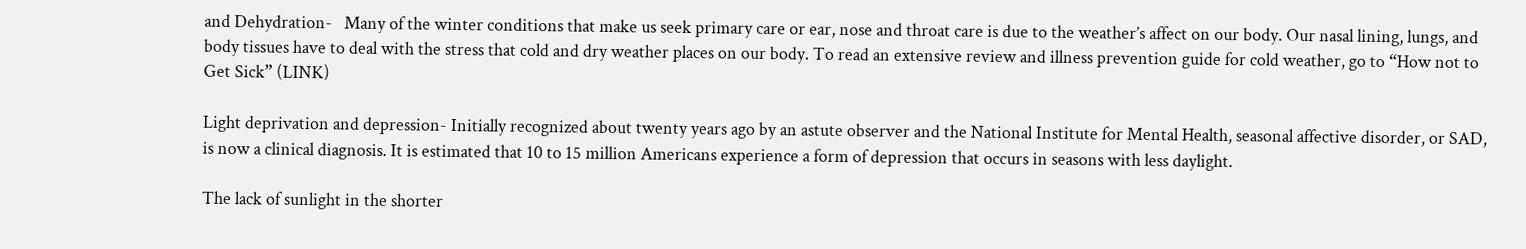and Dehydration-   Many of the winter conditions that make us seek primary care or ear, nose and throat care is due to the weather’s affect on our body. Our nasal lining, lungs, and body tissues have to deal with the stress that cold and dry weather places on our body. To read an extensive review and illness prevention guide for cold weather, go to “How not to Get Sick” (LINK)

Light deprivation and depression- Initially recognized about twenty years ago by an astute observer and the National Institute for Mental Health, seasonal affective disorder, or SAD, is now a clinical diagnosis. It is estimated that 10 to 15 million Americans experience a form of depression that occurs in seasons with less daylight.

The lack of sunlight in the shorter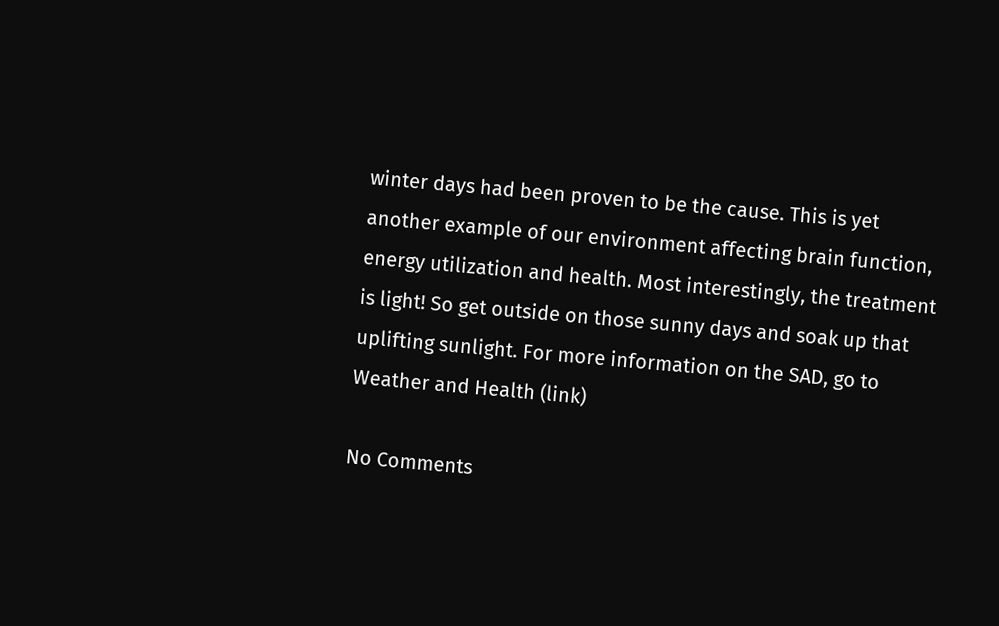winter days had been proven to be the cause. This is yet another example of our environment affecting brain function, energy utilization and health. Most interestingly, the treatment is light! So get outside on those sunny days and soak up that uplifting sunlight. For more information on the SAD, go to Weather and Health (link)

No Comments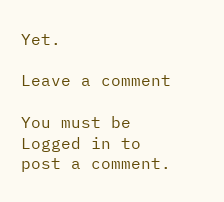Yet.

Leave a comment

You must be Logged in to post a comment.